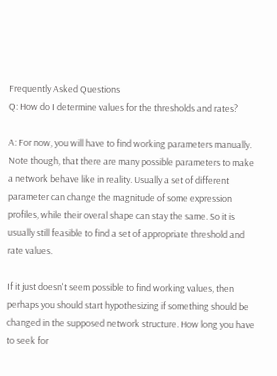Frequently Asked Questions
Q: How do I determine values for the thresholds and rates?

A: For now, you will have to find working parameters manually. Note though, that there are many possible parameters to make a network behave like in reality. Usually a set of different parameter can change the magnitude of some expression profiles, while their overal shape can stay the same. So it is usually still feasible to find a set of appropriate threshold and rate values.

If it just doesn't seem possible to find working values, then perhaps you should start hypothesizing if something should be changed in the supposed network structure. How long you have to seek for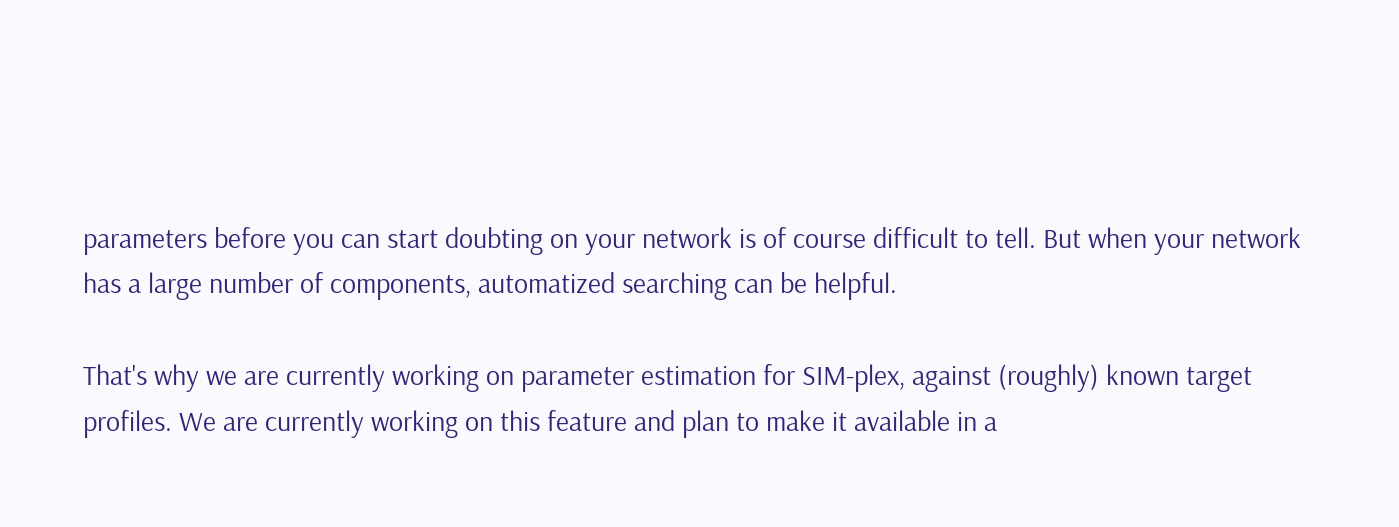parameters before you can start doubting on your network is of course difficult to tell. But when your network has a large number of components, automatized searching can be helpful.

That's why we are currently working on parameter estimation for SIM-plex, against (roughly) known target profiles. We are currently working on this feature and plan to make it available in a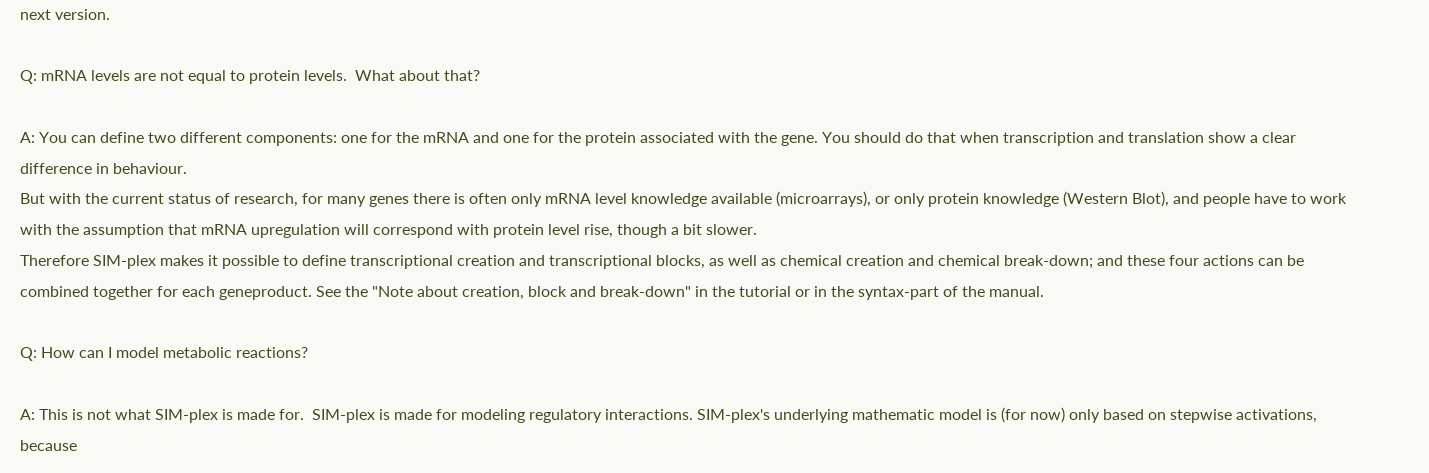next version.

Q: mRNA levels are not equal to protein levels.  What about that?

A: You can define two different components: one for the mRNA and one for the protein associated with the gene. You should do that when transcription and translation show a clear difference in behaviour.
But with the current status of research, for many genes there is often only mRNA level knowledge available (microarrays), or only protein knowledge (Western Blot), and people have to work with the assumption that mRNA upregulation will correspond with protein level rise, though a bit slower.
Therefore SIM-plex makes it possible to define transcriptional creation and transcriptional blocks, as well as chemical creation and chemical break-down; and these four actions can be combined together for each geneproduct. See the "Note about creation, block and break-down" in the tutorial or in the syntax-part of the manual.

Q: How can I model metabolic reactions?

A: This is not what SIM-plex is made for.  SIM-plex is made for modeling regulatory interactions. SIM-plex's underlying mathematic model is (for now) only based on stepwise activations, because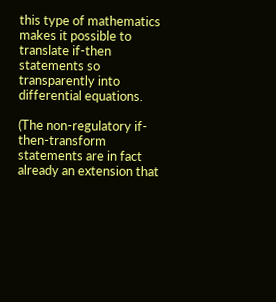this type of mathematics makes it possible to translate if-then statements so transparently into differential equations.

(The non-regulatory if-then-transform statements are in fact already an extension that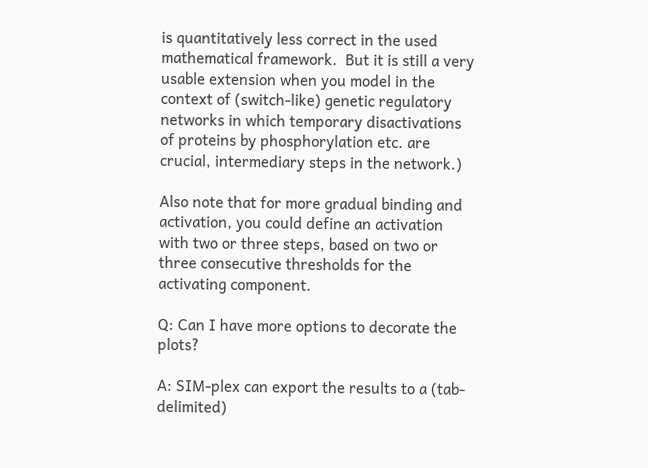is quantitatively less correct in the used mathematical framework.  But it is still a very usable extension when you model in the context of (switch-like) genetic regulatory networks in which temporary disactivations of proteins by phosphorylation etc. are crucial, intermediary steps in the network.)

Also note that for more gradual binding and activation, you could define an activation with two or three steps, based on two or three consecutive thresholds for the activating component.

Q: Can I have more options to decorate the plots?

A: SIM-plex can export the results to a (tab-delimited)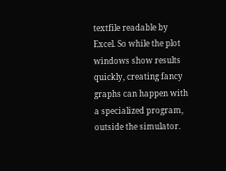textfile readable by Excel. So while the plot windows show results quickly, creating fancy graphs can happen with a specialized program, outside the simulator.